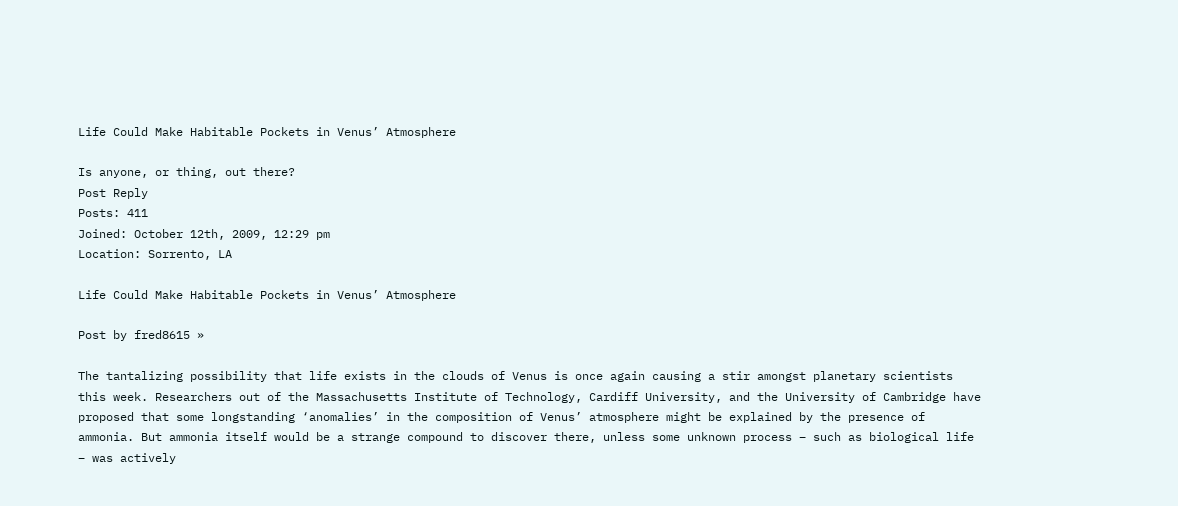Life Could Make Habitable Pockets in Venus’ Atmosphere

Is anyone, or thing, out there?
Post Reply
Posts: 411
Joined: October 12th, 2009, 12:29 pm
Location: Sorrento, LA

Life Could Make Habitable Pockets in Venus’ Atmosphere

Post by fred8615 »

The tantalizing possibility that life exists in the clouds of Venus is once again causing a stir amongst planetary scientists this week. Researchers out of the Massachusetts Institute of Technology, Cardiff University, and the University of Cambridge have proposed that some longstanding ‘anomalies’ in the composition of Venus’ atmosphere might be explained by the presence of ammonia. But ammonia itself would be a strange compound to discover there, unless some unknown process – such as biological life – was actively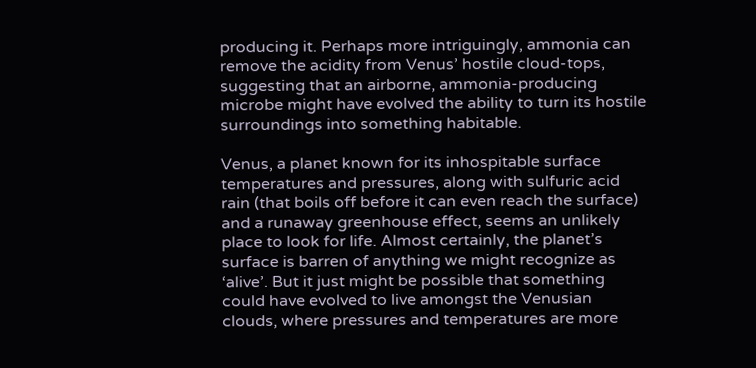producing it. Perhaps more intriguingly, ammonia can remove the acidity from Venus’ hostile cloud-tops, suggesting that an airborne, ammonia-producing microbe might have evolved the ability to turn its hostile surroundings into something habitable.

Venus, a planet known for its inhospitable surface temperatures and pressures, along with sulfuric acid rain (that boils off before it can even reach the surface) and a runaway greenhouse effect, seems an unlikely place to look for life. Almost certainly, the planet’s surface is barren of anything we might recognize as ‘alive’. But it just might be possible that something could have evolved to live amongst the Venusian clouds, where pressures and temperatures are more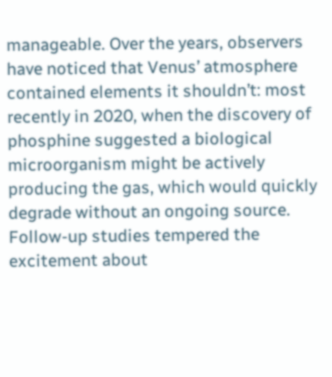manageable. Over the years, observers have noticed that Venus’ atmosphere contained elements it shouldn’t: most recently in 2020, when the discovery of phosphine suggested a biological microorganism might be actively producing the gas, which would quickly degrade without an ongoing source. Follow-up studies tempered the excitement about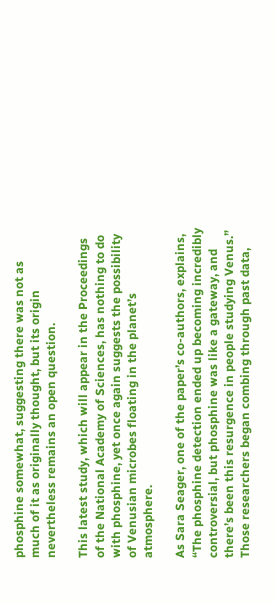phosphine somewhat, suggesting there was not as much of it as originally thought, but its origin nevertheless remains an open question.

This latest study, which will appear in the Proceedings of the National Academy of Sciences, has nothing to do with phosphine, yet once again suggests the possibility of Venusian microbes floating in the planet’s atmosphere.

As Sara Seager, one of the paper’s co-authors, explains, “The phosphine detection ended up becoming incredibly controversial, but phosphine was like a gateway, and there’s been this resurgence in people studying Venus.” Those researchers began combing through past data,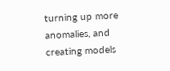turning up more anomalies, and creating models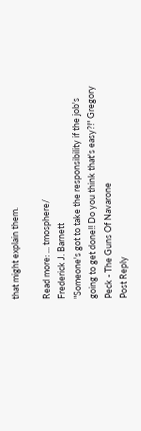that might explain them.

Read more: ... tmosphere/
Frederick J. Barnett
"Someone's got to take the responsibility if the job's going to get done!! Do you think that's easy?!" Gregory Peck - The Guns Of Navarone
Post Reply